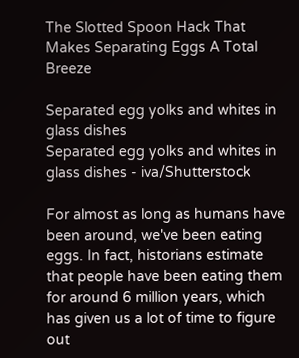The Slotted Spoon Hack That Makes Separating Eggs A Total Breeze

Separated egg yolks and whites in glass dishes
Separated egg yolks and whites in glass dishes - iva/Shutterstock

For almost as long as humans have been around, we've been eating eggs. In fact, historians estimate that people have been eating them for around 6 million years, which has given us a lot of time to figure out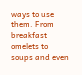ways to use them. From breakfast omelets to soups and even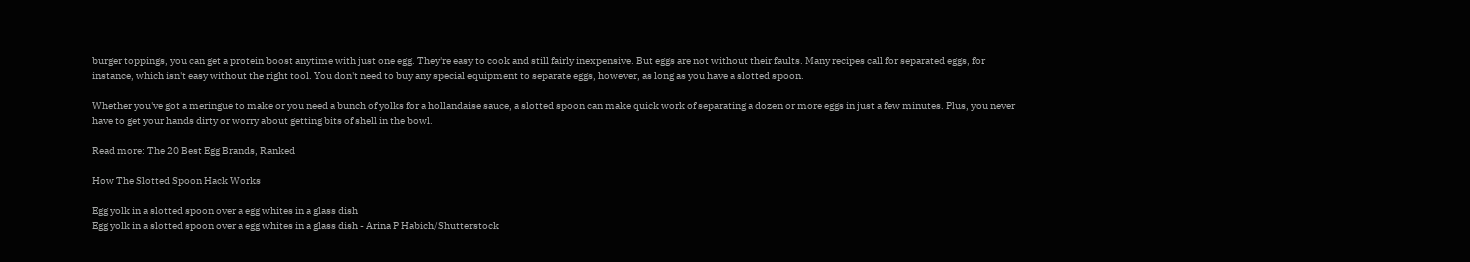burger toppings, you can get a protein boost anytime with just one egg. They're easy to cook and still fairly inexpensive. But eggs are not without their faults. Many recipes call for separated eggs, for instance, which isn't easy without the right tool. You don't need to buy any special equipment to separate eggs, however, as long as you have a slotted spoon.

Whether you've got a meringue to make or you need a bunch of yolks for a hollandaise sauce, a slotted spoon can make quick work of separating a dozen or more eggs in just a few minutes. Plus, you never have to get your hands dirty or worry about getting bits of shell in the bowl.

Read more: The 20 Best Egg Brands, Ranked

How The Slotted Spoon Hack Works

Egg yolk in a slotted spoon over a egg whites in a glass dish
Egg yolk in a slotted spoon over a egg whites in a glass dish - Arina P Habich/Shutterstock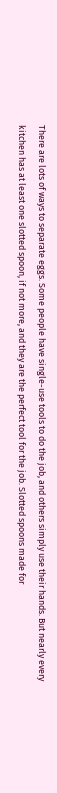There are lots of ways to separate eggs. Some people have single-use tools to do the job, and others simply use their hands. But nearly every kitchen has at least one slotted spoon, if not more, and they are the perfect tool for the job. Slotted spoons made for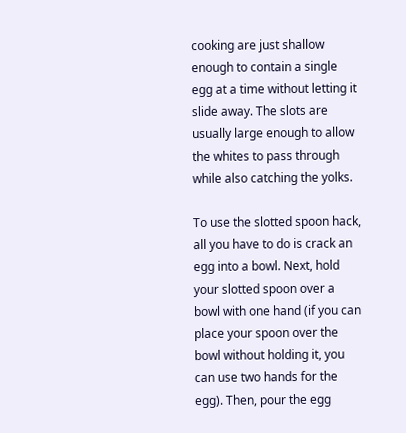cooking are just shallow enough to contain a single egg at a time without letting it slide away. The slots are usually large enough to allow the whites to pass through while also catching the yolks.

To use the slotted spoon hack, all you have to do is crack an egg into a bowl. Next, hold your slotted spoon over a bowl with one hand (if you can place your spoon over the bowl without holding it, you can use two hands for the egg). Then, pour the egg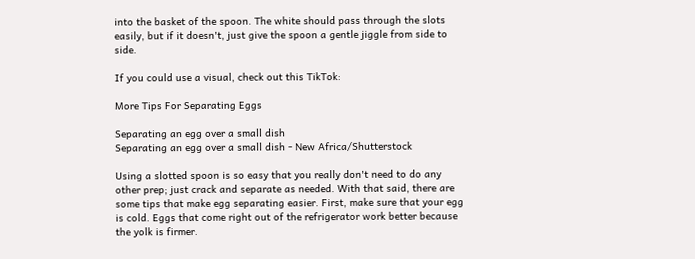into the basket of the spoon. The white should pass through the slots easily, but if it doesn't, just give the spoon a gentle jiggle from side to side.

If you could use a visual, check out this TikTok:

More Tips For Separating Eggs

Separating an egg over a small dish
Separating an egg over a small dish - New Africa/Shutterstock

Using a slotted spoon is so easy that you really don't need to do any other prep; just crack and separate as needed. With that said, there are some tips that make egg separating easier. First, make sure that your egg is cold. Eggs that come right out of the refrigerator work better because the yolk is firmer.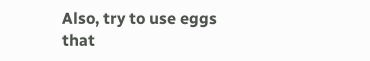Also, try to use eggs that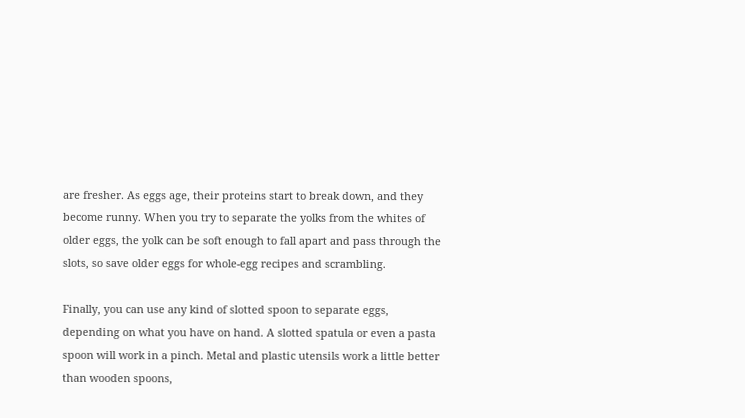are fresher. As eggs age, their proteins start to break down, and they become runny. When you try to separate the yolks from the whites of older eggs, the yolk can be soft enough to fall apart and pass through the slots, so save older eggs for whole-egg recipes and scrambling.

Finally, you can use any kind of slotted spoon to separate eggs, depending on what you have on hand. A slotted spatula or even a pasta spoon will work in a pinch. Metal and plastic utensils work a little better than wooden spoons,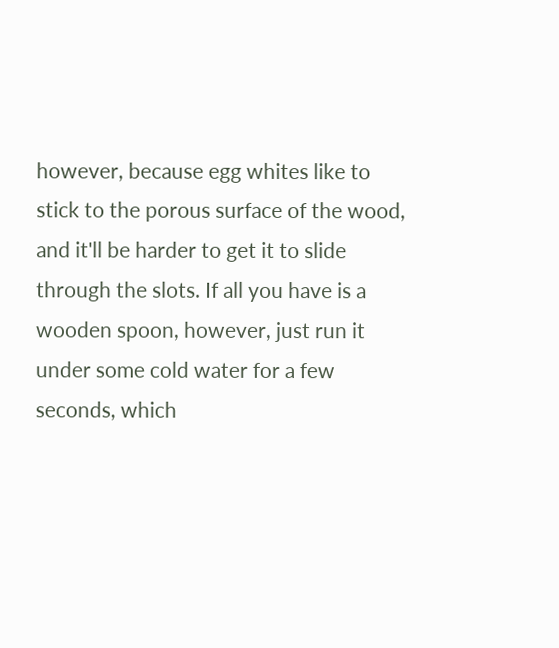however, because egg whites like to stick to the porous surface of the wood, and it'll be harder to get it to slide through the slots. If all you have is a wooden spoon, however, just run it under some cold water for a few seconds, which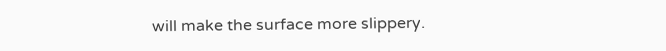will make the surface more slippery.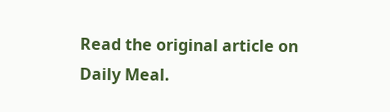Read the original article on Daily Meal.